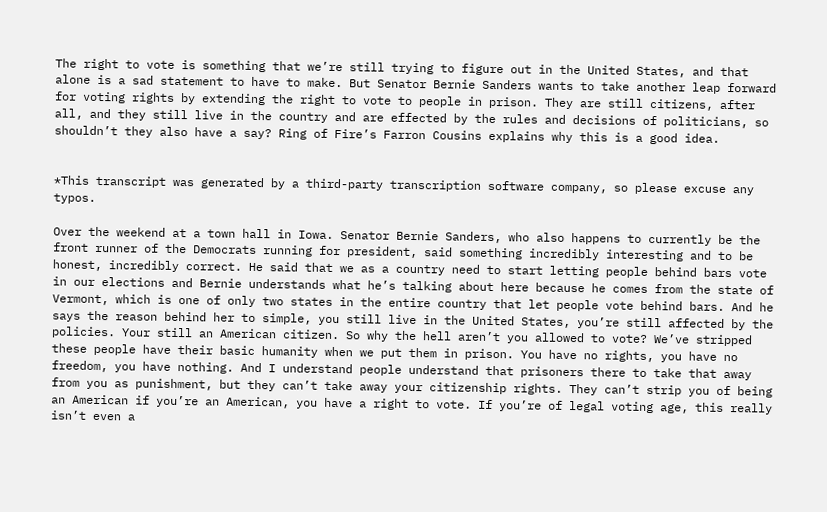The right to vote is something that we’re still trying to figure out in the United States, and that alone is a sad statement to have to make. But Senator Bernie Sanders wants to take another leap forward for voting rights by extending the right to vote to people in prison. They are still citizens, after all, and they still live in the country and are effected by the rules and decisions of politicians, so shouldn’t they also have a say? Ring of Fire’s Farron Cousins explains why this is a good idea.


*This transcript was generated by a third-party transcription software company, so please excuse any typos.

Over the weekend at a town hall in Iowa. Senator Bernie Sanders, who also happens to currently be the front runner of the Democrats running for president, said something incredibly interesting and to be honest, incredibly correct. He said that we as a country need to start letting people behind bars vote in our elections and Bernie understands what he’s talking about here because he comes from the state of Vermont, which is one of only two states in the entire country that let people vote behind bars. And he says the reason behind her to simple, you still live in the United States, you’re still affected by the policies. Your still an American citizen. So why the hell aren’t you allowed to vote? We’ve stripped these people have their basic humanity when we put them in prison. You have no rights, you have no freedom, you have nothing. And I understand people understand that prisoners there to take that away from you as punishment, but they can’t take away your citizenship rights. They can’t strip you of being an American if you’re an American, you have a right to vote. If you’re of legal voting age, this really isn’t even a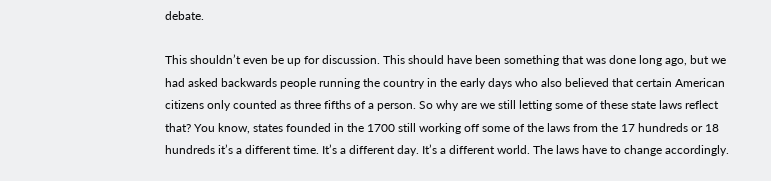debate.

This shouldn’t even be up for discussion. This should have been something that was done long ago, but we had asked backwards people running the country in the early days who also believed that certain American citizens only counted as three fifths of a person. So why are we still letting some of these state laws reflect that? You know, states founded in the 1700 still working off some of the laws from the 17 hundreds or 18 hundreds it’s a different time. It’s a different day. It’s a different world. The laws have to change accordingly.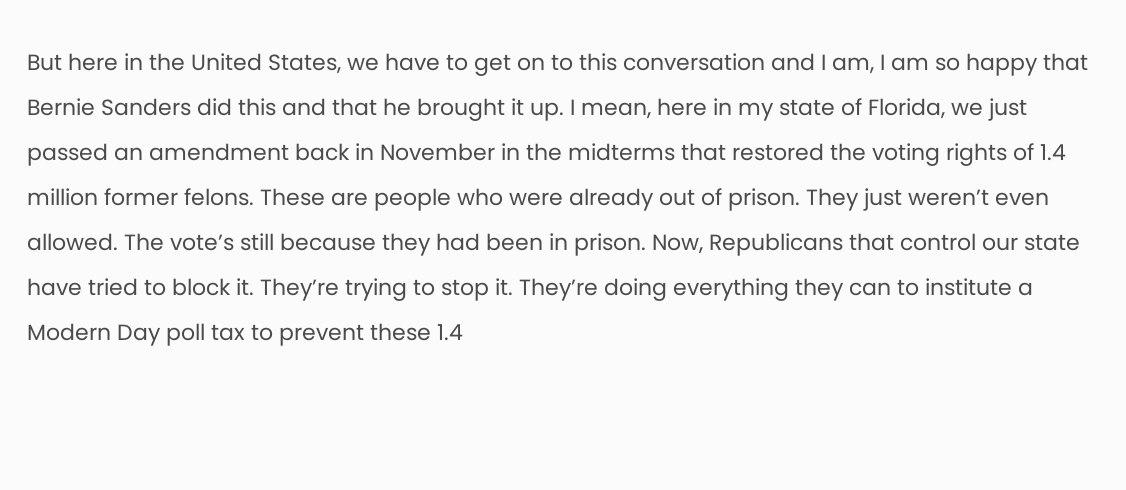But here in the United States, we have to get on to this conversation and I am, I am so happy that Bernie Sanders did this and that he brought it up. I mean, here in my state of Florida, we just passed an amendment back in November in the midterms that restored the voting rights of 1.4 million former felons. These are people who were already out of prison. They just weren’t even allowed. The vote’s still because they had been in prison. Now, Republicans that control our state have tried to block it. They’re trying to stop it. They’re doing everything they can to institute a Modern Day poll tax to prevent these 1.4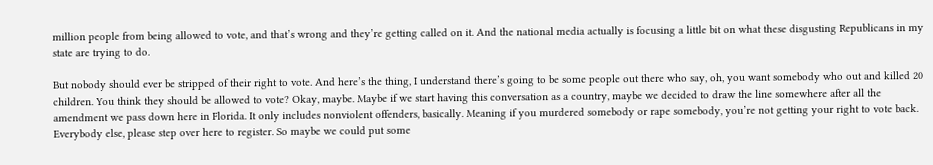million people from being allowed to vote, and that’s wrong and they’re getting called on it. And the national media actually is focusing a little bit on what these disgusting Republicans in my state are trying to do.

But nobody should ever be stripped of their right to vote. And here’s the thing, I understand there’s going to be some people out there who say, oh, you want somebody who out and killed 20 children. You think they should be allowed to vote? Okay, maybe. Maybe if we start having this conversation as a country, maybe we decided to draw the line somewhere after all the amendment we pass down here in Florida. It only includes nonviolent offenders, basically. Meaning if you murdered somebody or rape somebody, you’re not getting your right to vote back. Everybody else, please step over here to register. So maybe we could put some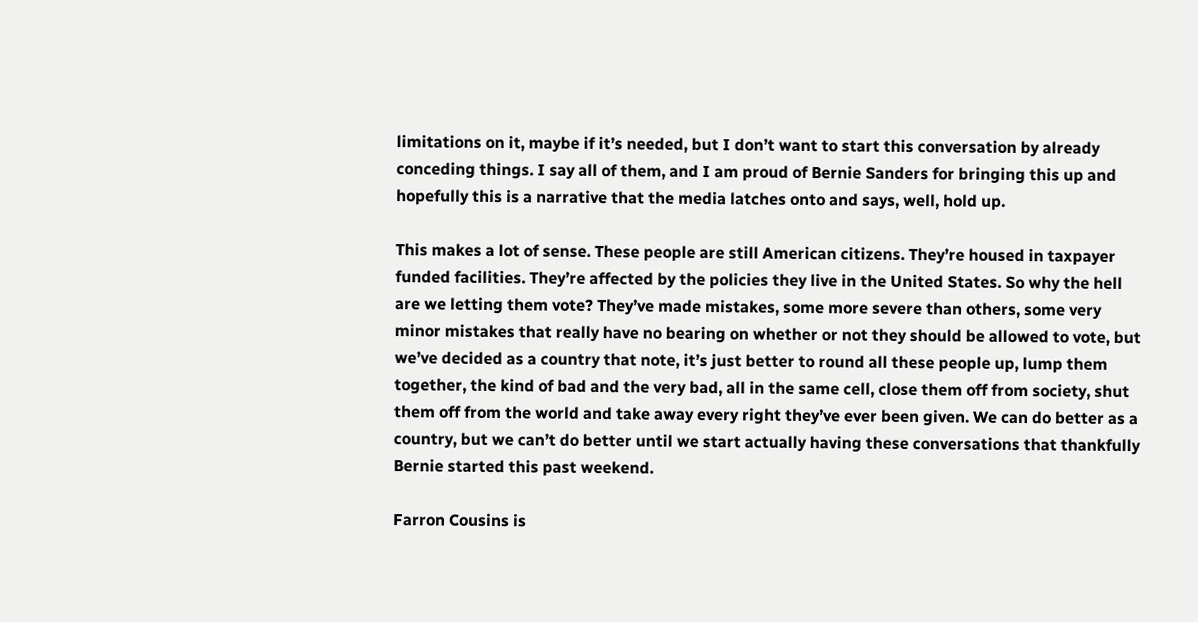limitations on it, maybe if it’s needed, but I don’t want to start this conversation by already conceding things. I say all of them, and I am proud of Bernie Sanders for bringing this up and hopefully this is a narrative that the media latches onto and says, well, hold up.

This makes a lot of sense. These people are still American citizens. They’re housed in taxpayer funded facilities. They’re affected by the policies they live in the United States. So why the hell are we letting them vote? They’ve made mistakes, some more severe than others, some very minor mistakes that really have no bearing on whether or not they should be allowed to vote, but we’ve decided as a country that note, it’s just better to round all these people up, lump them together, the kind of bad and the very bad, all in the same cell, close them off from society, shut them off from the world and take away every right they’ve ever been given. We can do better as a country, but we can’t do better until we start actually having these conversations that thankfully Bernie started this past weekend.

Farron Cousins is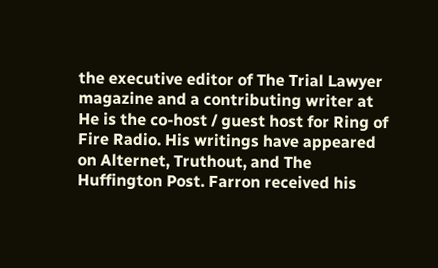the executive editor of The Trial Lawyer magazine and a contributing writer at He is the co-host / guest host for Ring of Fire Radio. His writings have appeared on Alternet, Truthout, and The Huffington Post. Farron received his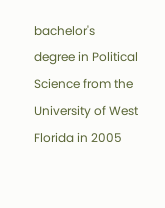bachelor's degree in Political Science from the University of West Florida in 2005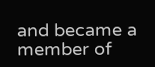and became a member of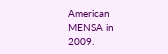American MENSA in 2009.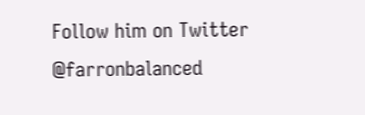Follow him on Twitter @farronbalanced